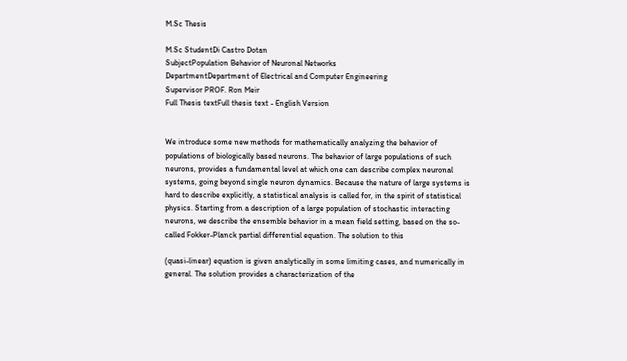M.Sc Thesis

M.Sc StudentDi Castro Dotan
SubjectPopulation Behavior of Neuronal Networks
DepartmentDepartment of Electrical and Computer Engineering
Supervisor PROF. Ron Meir
Full Thesis textFull thesis text - English Version


We introduce some new methods for mathematically analyzing the behavior of populations of biologically based neurons. The behavior of large populations of such neurons, provides a fundamental level at which one can describe complex neuronal systems, going beyond single neuron dynamics. Because the nature of large systems is hard to describe explicitly, a statistical analysis is called for, in the spirit of statistical physics. Starting from a description of a large population of stochastic interacting neurons, we describe the ensemble behavior in a mean field setting, based on the so-called Fokker-Planck partial differential equation. The solution to this

(quasi-linear) equation is given analytically in some limiting cases, and numerically in general. The solution provides a characterization of the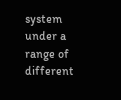system under a range of different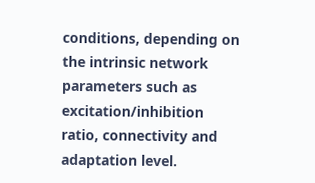conditions, depending on the intrinsic network parameters such as excitation/inhibition ratio, connectivity and adaptation level.